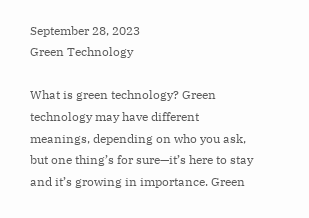September 28, 2023
Green Technology

What is green technology? Green technology may have different meanings, depending on who you ask, but one thing’s for sure—it’s here to stay and it’s growing in importance. Green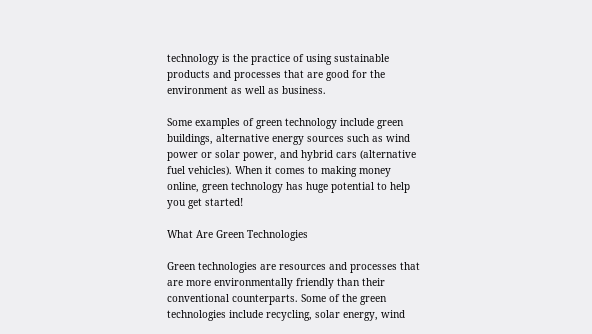technology is the practice of using sustainable products and processes that are good for the environment as well as business.

Some examples of green technology include green buildings, alternative energy sources such as wind power or solar power, and hybrid cars (alternative fuel vehicles). When it comes to making money online, green technology has huge potential to help you get started!

What Are Green Technologies

Green technologies are resources and processes that are more environmentally friendly than their conventional counterparts. Some of the green technologies include recycling, solar energy, wind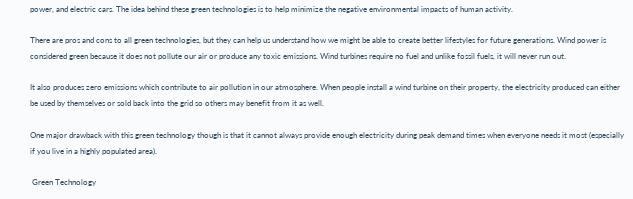power, and electric cars. The idea behind these green technologies is to help minimize the negative environmental impacts of human activity.

There are pros and cons to all green technologies, but they can help us understand how we might be able to create better lifestyles for future generations. Wind power is considered green because it does not pollute our air or produce any toxic emissions. Wind turbines require no fuel and unlike fossil fuels, it will never run out.

It also produces zero emissions which contribute to air pollution in our atmosphere. When people install a wind turbine on their property, the electricity produced can either be used by themselves or sold back into the grid so others may benefit from it as well.

One major drawback with this green technology though is that it cannot always provide enough electricity during peak demand times when everyone needs it most (especially if you live in a highly populated area).

 Green Technology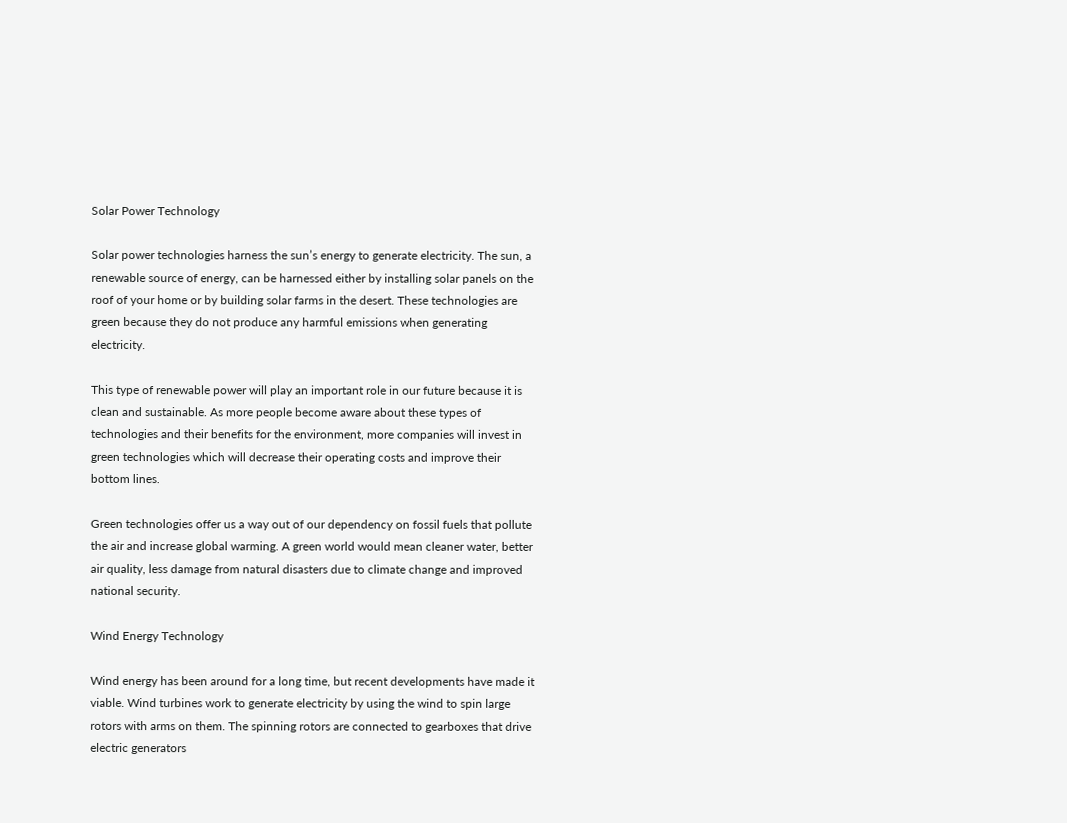Solar Power Technology

Solar power technologies harness the sun’s energy to generate electricity. The sun, a renewable source of energy, can be harnessed either by installing solar panels on the roof of your home or by building solar farms in the desert. These technologies are green because they do not produce any harmful emissions when generating electricity.

This type of renewable power will play an important role in our future because it is clean and sustainable. As more people become aware about these types of technologies and their benefits for the environment, more companies will invest in green technologies which will decrease their operating costs and improve their bottom lines.

Green technologies offer us a way out of our dependency on fossil fuels that pollute the air and increase global warming. A green world would mean cleaner water, better air quality, less damage from natural disasters due to climate change and improved national security.

Wind Energy Technology

Wind energy has been around for a long time, but recent developments have made it viable. Wind turbines work to generate electricity by using the wind to spin large rotors with arms on them. The spinning rotors are connected to gearboxes that drive electric generators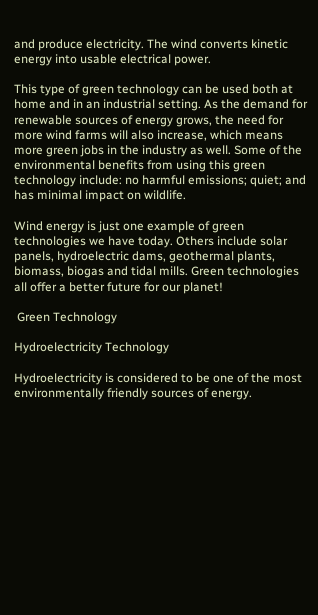and produce electricity. The wind converts kinetic energy into usable electrical power.

This type of green technology can be used both at home and in an industrial setting. As the demand for renewable sources of energy grows, the need for more wind farms will also increase, which means more green jobs in the industry as well. Some of the environmental benefits from using this green technology include: no harmful emissions; quiet; and has minimal impact on wildlife.

Wind energy is just one example of green technologies we have today. Others include solar panels, hydroelectric dams, geothermal plants, biomass, biogas and tidal mills. Green technologies all offer a better future for our planet!

 Green Technology

Hydroelectricity Technology

Hydroelectricity is considered to be one of the most environmentally friendly sources of energy.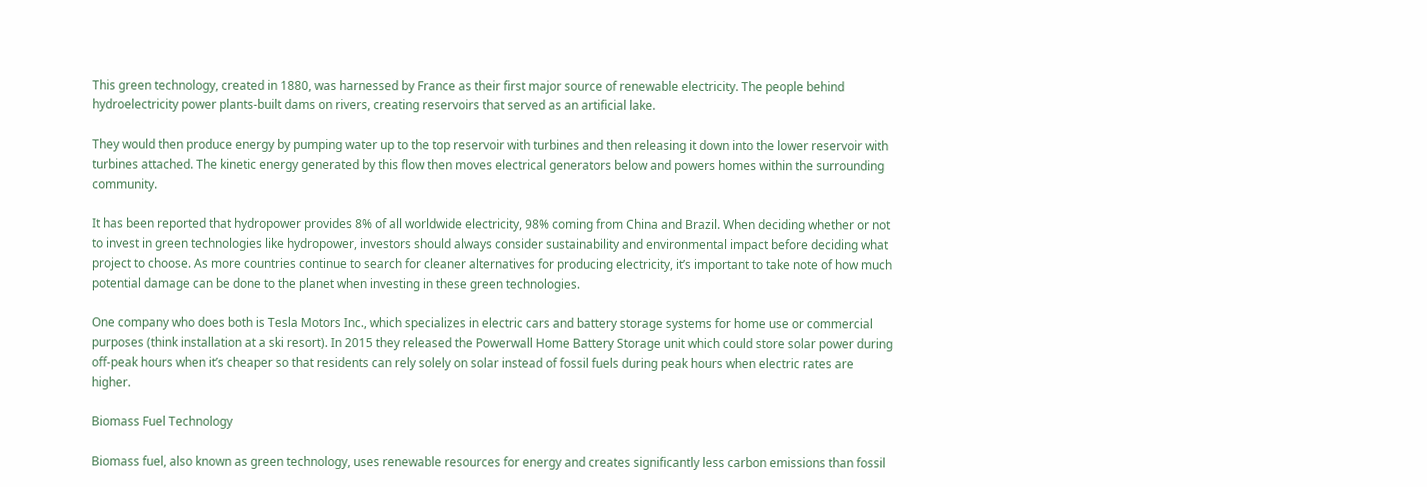This green technology, created in 1880, was harnessed by France as their first major source of renewable electricity. The people behind hydroelectricity power plants-built dams on rivers, creating reservoirs that served as an artificial lake.

They would then produce energy by pumping water up to the top reservoir with turbines and then releasing it down into the lower reservoir with turbines attached. The kinetic energy generated by this flow then moves electrical generators below and powers homes within the surrounding community.

It has been reported that hydropower provides 8% of all worldwide electricity, 98% coming from China and Brazil. When deciding whether or not to invest in green technologies like hydropower, investors should always consider sustainability and environmental impact before deciding what project to choose. As more countries continue to search for cleaner alternatives for producing electricity, it’s important to take note of how much potential damage can be done to the planet when investing in these green technologies.

One company who does both is Tesla Motors Inc., which specializes in electric cars and battery storage systems for home use or commercial purposes (think installation at a ski resort). In 2015 they released the Powerwall Home Battery Storage unit which could store solar power during off-peak hours when it’s cheaper so that residents can rely solely on solar instead of fossil fuels during peak hours when electric rates are higher.

Biomass Fuel Technology

Biomass fuel, also known as green technology, uses renewable resources for energy and creates significantly less carbon emissions than fossil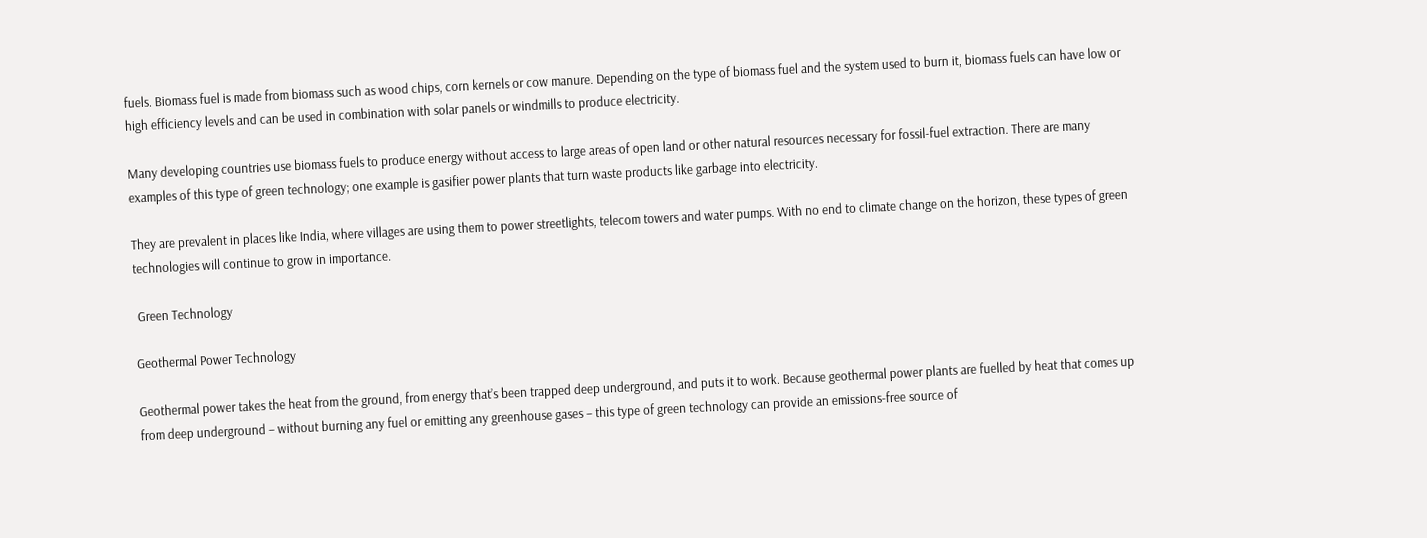fuels. Biomass fuel is made from biomass such as wood chips, corn kernels or cow manure. Depending on the type of biomass fuel and the system used to burn it, biomass fuels can have low or high efficiency levels and can be used in combination with solar panels or windmills to produce electricity.

Many developing countries use biomass fuels to produce energy without access to large areas of open land or other natural resources necessary for fossil-fuel extraction. There are many examples of this type of green technology; one example is gasifier power plants that turn waste products like garbage into electricity.

They are prevalent in places like India, where villages are using them to power streetlights, telecom towers and water pumps. With no end to climate change on the horizon, these types of green technologies will continue to grow in importance.

 Green Technology

Geothermal Power Technology

Geothermal power takes the heat from the ground, from energy that’s been trapped deep underground, and puts it to work. Because geothermal power plants are fuelled by heat that comes up from deep underground – without burning any fuel or emitting any greenhouse gases – this type of green technology can provide an emissions-free source of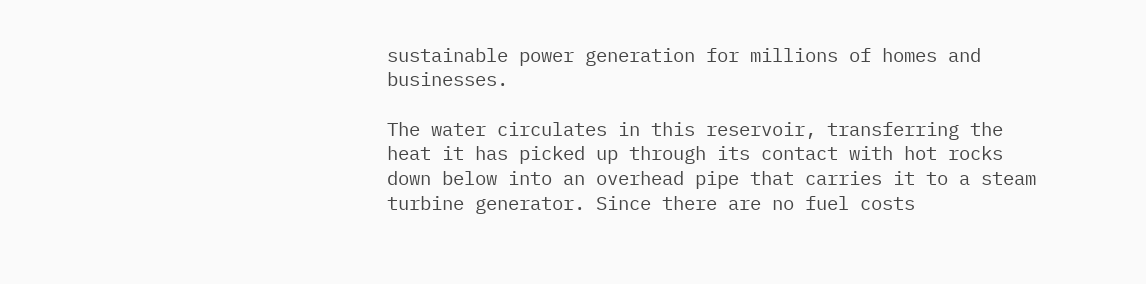sustainable power generation for millions of homes and businesses.

The water circulates in this reservoir, transferring the heat it has picked up through its contact with hot rocks down below into an overhead pipe that carries it to a steam turbine generator. Since there are no fuel costs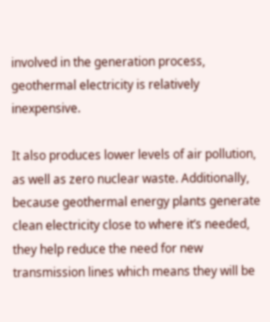involved in the generation process, geothermal electricity is relatively inexpensive.

It also produces lower levels of air pollution, as well as zero nuclear waste. Additionally, because geothermal energy plants generate clean electricity close to where it’s needed, they help reduce the need for new transmission lines which means they will be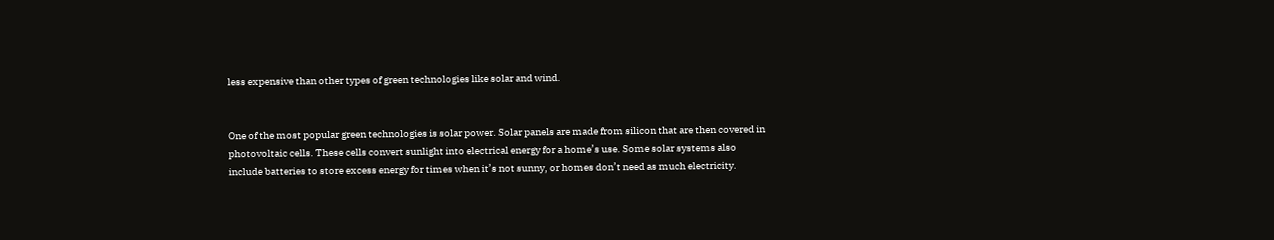less expensive than other types of green technologies like solar and wind.


One of the most popular green technologies is solar power. Solar panels are made from silicon that are then covered in photovoltaic cells. These cells convert sunlight into electrical energy for a home’s use. Some solar systems also include batteries to store excess energy for times when it’s not sunny, or homes don’t need as much electricity.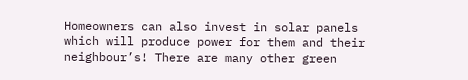Homeowners can also invest in solar panels which will produce power for them and their neighbour’s! There are many other green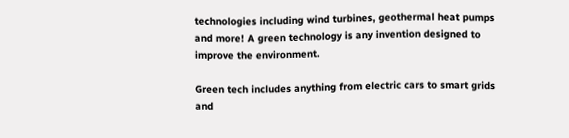technologies including wind turbines, geothermal heat pumps and more! A green technology is any invention designed to improve the environment.

Green tech includes anything from electric cars to smart grids and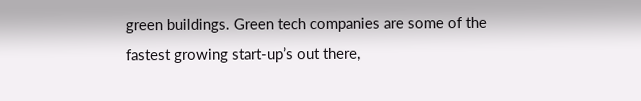green buildings. Green tech companies are some of the fastest growing start-up’s out there,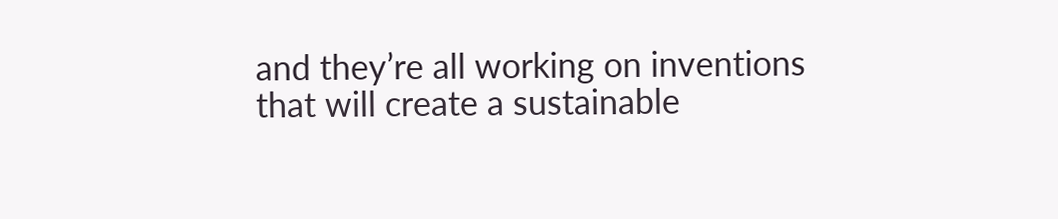and they’re all working on inventions that will create a sustainable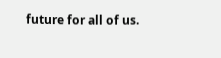future for all of us.